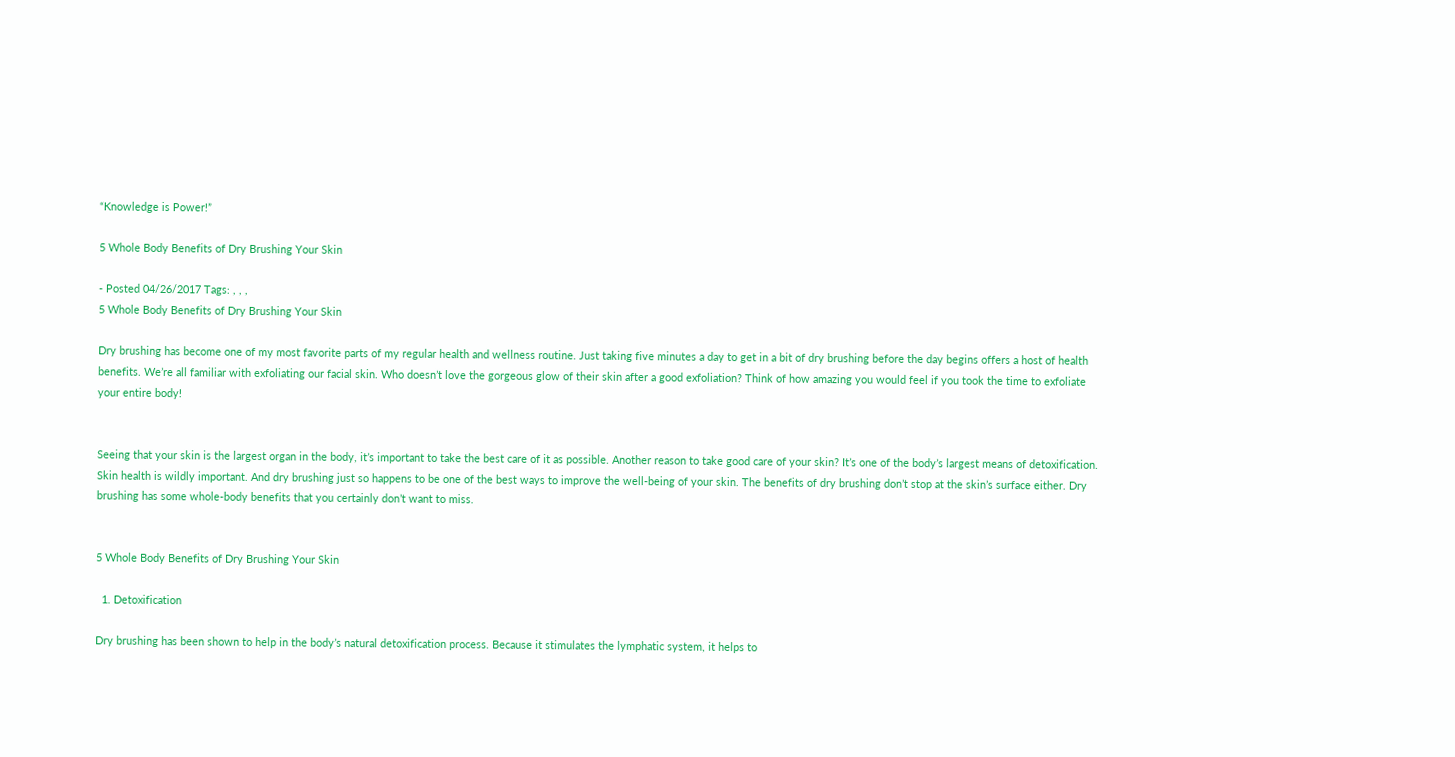“Knowledge is Power!”

5 Whole Body Benefits of Dry Brushing Your Skin

- Posted 04/26/2017 Tags: , , ,
5 Whole Body Benefits of Dry Brushing Your Skin

Dry brushing has become one of my most favorite parts of my regular health and wellness routine. Just taking five minutes a day to get in a bit of dry brushing before the day begins offers a host of health benefits. We’re all familiar with exfoliating our facial skin. Who doesn’t love the gorgeous glow of their skin after a good exfoliation? Think of how amazing you would feel if you took the time to exfoliate your entire body!


Seeing that your skin is the largest organ in the body, it’s important to take the best care of it as possible. Another reason to take good care of your skin? It’s one of the body’s largest means of detoxification. Skin health is wildly important. And dry brushing just so happens to be one of the best ways to improve the well-being of your skin. The benefits of dry brushing don’t stop at the skin’s surface either. Dry brushing has some whole-body benefits that you certainly don’t want to miss.


5 Whole Body Benefits of Dry Brushing Your Skin

  1. Detoxification

Dry brushing has been shown to help in the body’s natural detoxification process. Because it stimulates the lymphatic system, it helps to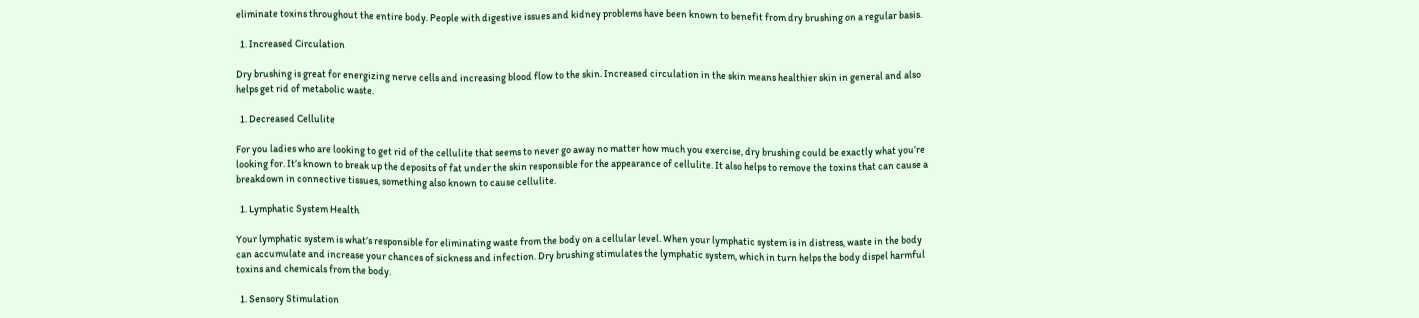eliminate toxins throughout the entire body. People with digestive issues and kidney problems have been known to benefit from dry brushing on a regular basis.

  1. Increased Circulation

Dry brushing is great for energizing nerve cells and increasing blood flow to the skin. Increased circulation in the skin means healthier skin in general and also helps get rid of metabolic waste.

  1. Decreased Cellulite

For you ladies who are looking to get rid of the cellulite that seems to never go away no matter how much you exercise, dry brushing could be exactly what you’re looking for. It’s known to break up the deposits of fat under the skin responsible for the appearance of cellulite. It also helps to remove the toxins that can cause a breakdown in connective tissues, something also known to cause cellulite.

  1. Lymphatic System Health

Your lymphatic system is what’s responsible for eliminating waste from the body on a cellular level. When your lymphatic system is in distress, waste in the body can accumulate and increase your chances of sickness and infection. Dry brushing stimulates the lymphatic system, which in turn helps the body dispel harmful toxins and chemicals from the body.

  1. Sensory Stimulation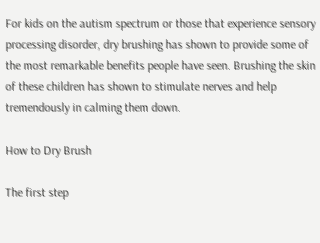For kids on the autism spectrum or those that experience sensory processing disorder, dry brushing has shown to provide some of the most remarkable benefits people have seen. Brushing the skin of these children has shown to stimulate nerves and help tremendously in calming them down.

How to Dry Brush

The first step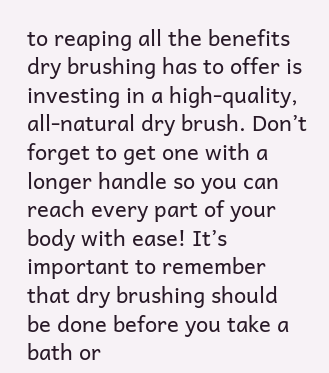to reaping all the benefits dry brushing has to offer is investing in a high-quality, all-natural dry brush. Don’t forget to get one with a longer handle so you can reach every part of your body with ease! It’s important to remember that dry brushing should be done before you take a bath or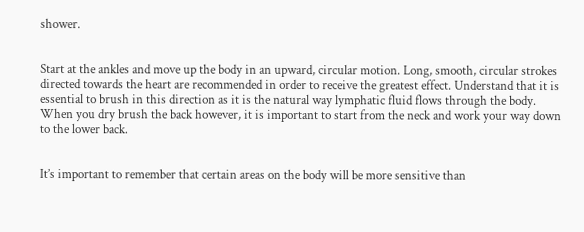shower.


Start at the ankles and move up the body in an upward, circular motion. Long, smooth, circular strokes directed towards the heart are recommended in order to receive the greatest effect. Understand that it is essential to brush in this direction as it is the natural way lymphatic fluid flows through the body. When you dry brush the back however, it is important to start from the neck and work your way down to the lower back.


It’s important to remember that certain areas on the body will be more sensitive than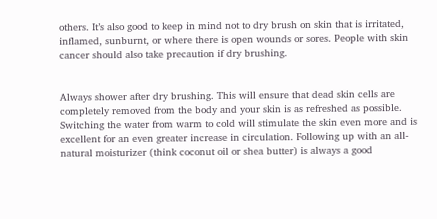others. It’s also good to keep in mind not to dry brush on skin that is irritated, inflamed, sunburnt, or where there is open wounds or sores. People with skin cancer should also take precaution if dry brushing.


Always shower after dry brushing. This will ensure that dead skin cells are completely removed from the body and your skin is as refreshed as possible. Switching the water from warm to cold will stimulate the skin even more and is excellent for an even greater increase in circulation. Following up with an all-natural moisturizer (think coconut oil or shea butter) is always a good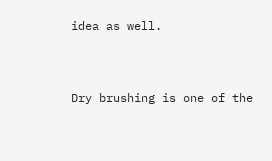idea as well.


Dry brushing is one of the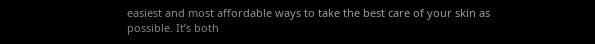easiest and most affordable ways to take the best care of your skin as possible. It’s both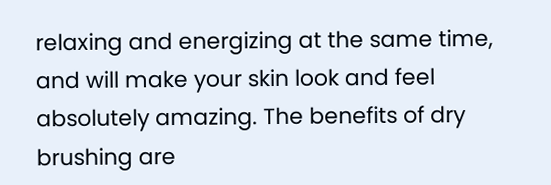relaxing and energizing at the same time, and will make your skin look and feel absolutely amazing. The benefits of dry brushing are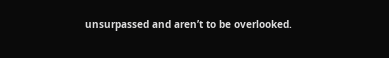unsurpassed and aren’t to be overlooked.